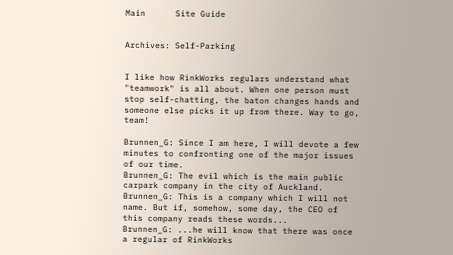Main      Site Guide


Archives: Self-Parking


I like how RinkWorks regulars understand what "teamwork" is all about. When one person must stop self-chatting, the baton changes hands and someone else picks it up from there. Way to go, team!

Brunnen_G: Since I am here, I will devote a few minutes to confronting one of the major issues of our time.
Brunnen_G: The evil which is the main public carpark company in the city of Auckland.
Brunnen_G: This is a company which I will not name. But if, somehow, some day, the CEO of this company reads these words...
Brunnen_G: ...he will know that there was once a regular of RinkWorks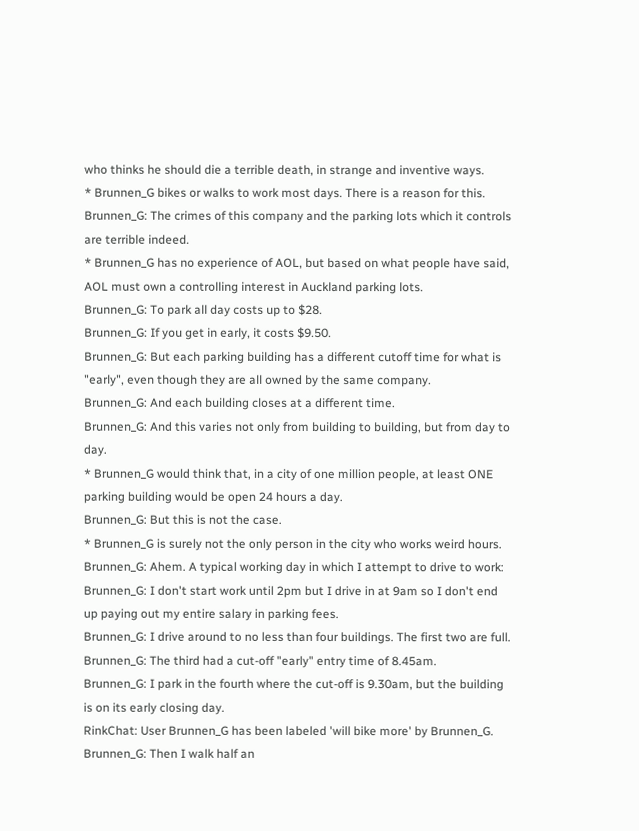who thinks he should die a terrible death, in strange and inventive ways.
* Brunnen_G bikes or walks to work most days. There is a reason for this.
Brunnen_G: The crimes of this company and the parking lots which it controls are terrible indeed.
* Brunnen_G has no experience of AOL, but based on what people have said, AOL must own a controlling interest in Auckland parking lots.
Brunnen_G: To park all day costs up to $28.
Brunnen_G: If you get in early, it costs $9.50.
Brunnen_G: But each parking building has a different cutoff time for what is "early", even though they are all owned by the same company.
Brunnen_G: And each building closes at a different time.
Brunnen_G: And this varies not only from building to building, but from day to day.
* Brunnen_G would think that, in a city of one million people, at least ONE parking building would be open 24 hours a day.
Brunnen_G: But this is not the case.
* Brunnen_G is surely not the only person in the city who works weird hours.
Brunnen_G: Ahem. A typical working day in which I attempt to drive to work:
Brunnen_G: I don't start work until 2pm but I drive in at 9am so I don't end up paying out my entire salary in parking fees.
Brunnen_G: I drive around to no less than four buildings. The first two are full.
Brunnen_G: The third had a cut-off "early" entry time of 8.45am.
Brunnen_G: I park in the fourth where the cut-off is 9.30am, but the building is on its early closing day.
RinkChat: User Brunnen_G has been labeled 'will bike more' by Brunnen_G.
Brunnen_G: Then I walk half an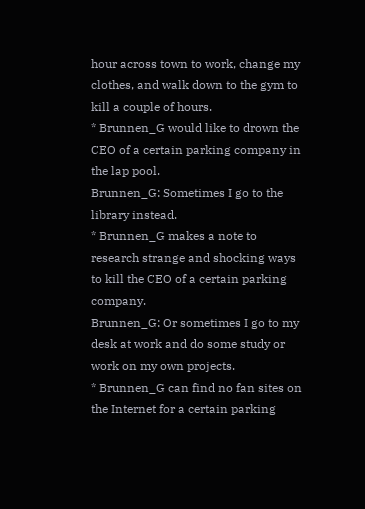hour across town to work, change my clothes, and walk down to the gym to kill a couple of hours.
* Brunnen_G would like to drown the CEO of a certain parking company in the lap pool.
Brunnen_G: Sometimes I go to the library instead.
* Brunnen_G makes a note to research strange and shocking ways to kill the CEO of a certain parking company.
Brunnen_G: Or sometimes I go to my desk at work and do some study or work on my own projects.
* Brunnen_G can find no fan sites on the Internet for a certain parking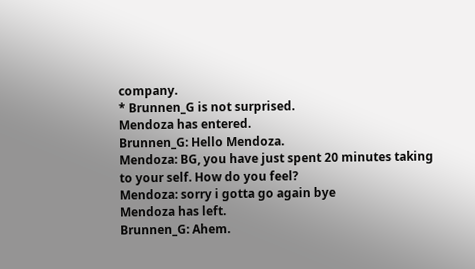company.
* Brunnen_G is not surprised.
Mendoza has entered.
Brunnen_G: Hello Mendoza.
Mendoza: BG, you have just spent 20 minutes taking to your self. How do you feel?
Mendoza: sorry i gotta go again bye
Mendoza has left.
Brunnen_G: Ahem.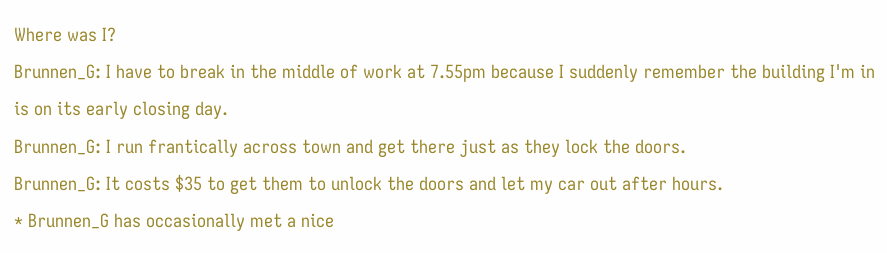Where was I?
Brunnen_G: I have to break in the middle of work at 7.55pm because I suddenly remember the building I'm in is on its early closing day.
Brunnen_G: I run frantically across town and get there just as they lock the doors.
Brunnen_G: It costs $35 to get them to unlock the doors and let my car out after hours.
* Brunnen_G has occasionally met a nice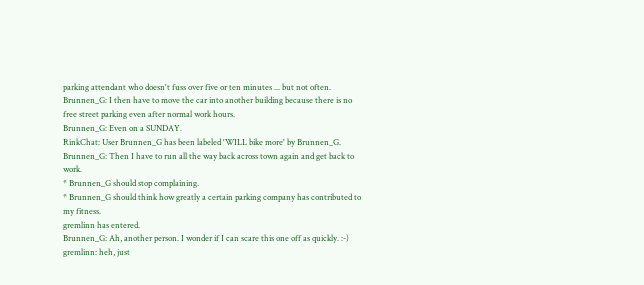parking attendant who doesn't fuss over five or ten minutes ... but not often.
Brunnen_G: I then have to move the car into another building because there is no free street parking even after normal work hours.
Brunnen_G: Even on a SUNDAY.
RinkChat: User Brunnen_G has been labeled 'WILL bike more' by Brunnen_G.
Brunnen_G: Then I have to run all the way back across town again and get back to work.
* Brunnen_G should stop complaining.
* Brunnen_G should think how greatly a certain parking company has contributed to my fitness.
gremlinn has entered.
Brunnen_G: Ah, another person. I wonder if I can scare this one off as quickly. :-)
gremlinn: heh, just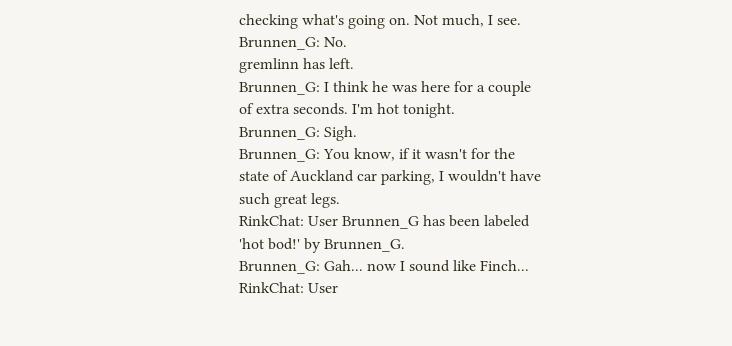checking what's going on. Not much, I see.
Brunnen_G: No.
gremlinn has left.
Brunnen_G: I think he was here for a couple of extra seconds. I'm hot tonight.
Brunnen_G: Sigh.
Brunnen_G: You know, if it wasn't for the state of Auckland car parking, I wouldn't have such great legs.
RinkChat: User Brunnen_G has been labeled 'hot bod!' by Brunnen_G.
Brunnen_G: Gah... now I sound like Finch...
RinkChat: User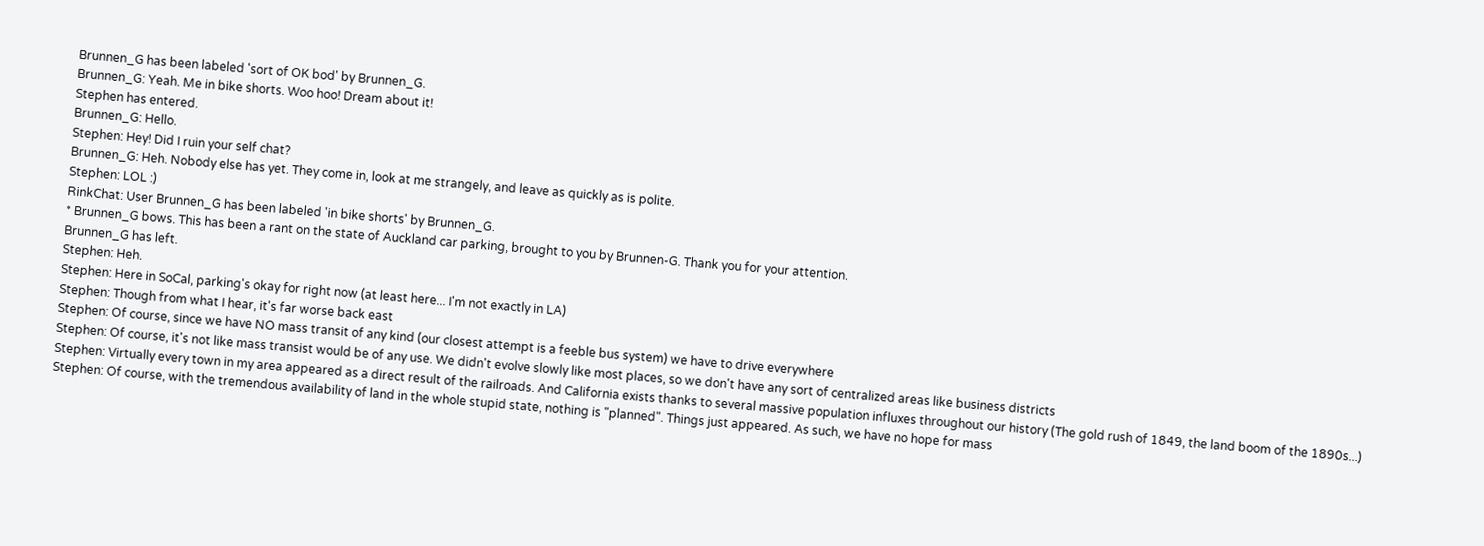Brunnen_G has been labeled 'sort of OK bod' by Brunnen_G.
Brunnen_G: Yeah. Me in bike shorts. Woo hoo! Dream about it!
Stephen has entered.
Brunnen_G: Hello.
Stephen: Hey! Did I ruin your self chat?
Brunnen_G: Heh. Nobody else has yet. They come in, look at me strangely, and leave as quickly as is polite.
Stephen: LOL :)
RinkChat: User Brunnen_G has been labeled 'in bike shorts' by Brunnen_G.
* Brunnen_G bows. This has been a rant on the state of Auckland car parking, brought to you by Brunnen-G. Thank you for your attention.
Brunnen_G has left.
Stephen: Heh.
Stephen: Here in SoCal, parking's okay for right now (at least here... I'm not exactly in LA)
Stephen: Though from what I hear, it's far worse back east
Stephen: Of course, since we have NO mass transit of any kind (our closest attempt is a feeble bus system) we have to drive everywhere
Stephen: Of course, it's not like mass transist would be of any use. We didn't evolve slowly like most places, so we don't have any sort of centralized areas like business districts
Stephen: Virtually every town in my area appeared as a direct result of the railroads. And California exists thanks to several massive population influxes throughout our history (The gold rush of 1849, the land boom of the 1890s...)
Stephen: Of course, with the tremendous availability of land in the whole stupid state, nothing is "planned". Things just appeared. As such, we have no hope for mass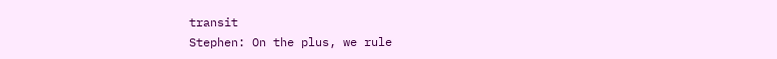transit
Stephen: On the plus, we rule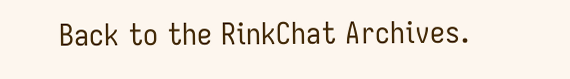Back to the RinkChat Archives.